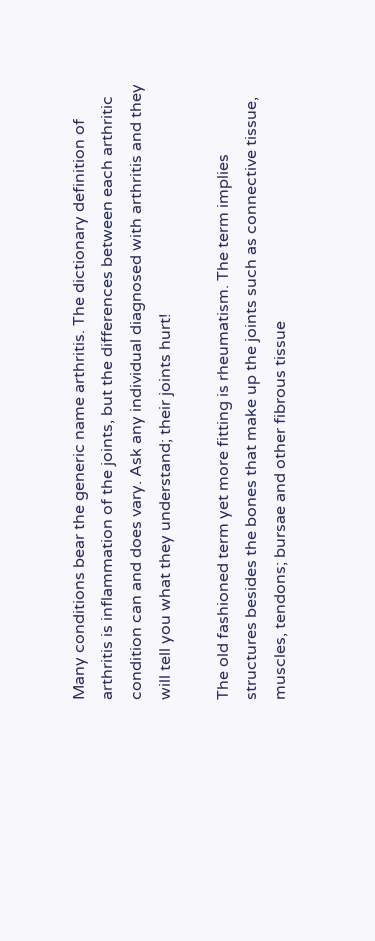Many conditions bear the generic name arthritis. The dictionary definition of arthritis is inflammation of the joints, but the differences between each arthritic condition can and does vary. Ask any individual diagnosed with arthritis and they will tell you what they understand; their joints hurt!

The old fashioned term yet more fitting is rheumatism. The term implies structures besides the bones that make up the joints such as connective tissue, muscles, tendons; bursae and other fibrous tissue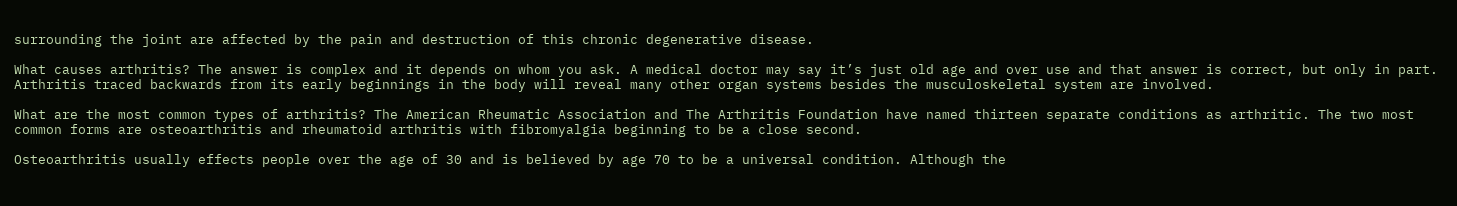surrounding the joint are affected by the pain and destruction of this chronic degenerative disease.

What causes arthritis? The answer is complex and it depends on whom you ask. A medical doctor may say it’s just old age and over use and that answer is correct, but only in part. Arthritis traced backwards from its early beginnings in the body will reveal many other organ systems besides the musculoskeletal system are involved.

What are the most common types of arthritis? The American Rheumatic Association and The Arthritis Foundation have named thirteen separate conditions as arthritic. The two most common forms are osteoarthritis and rheumatoid arthritis with fibromyalgia beginning to be a close second.

Osteoarthritis usually effects people over the age of 30 and is believed by age 70 to be a universal condition. Although the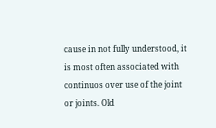cause in not fully understood, it is most often associated with continuos over use of the joint or joints. Old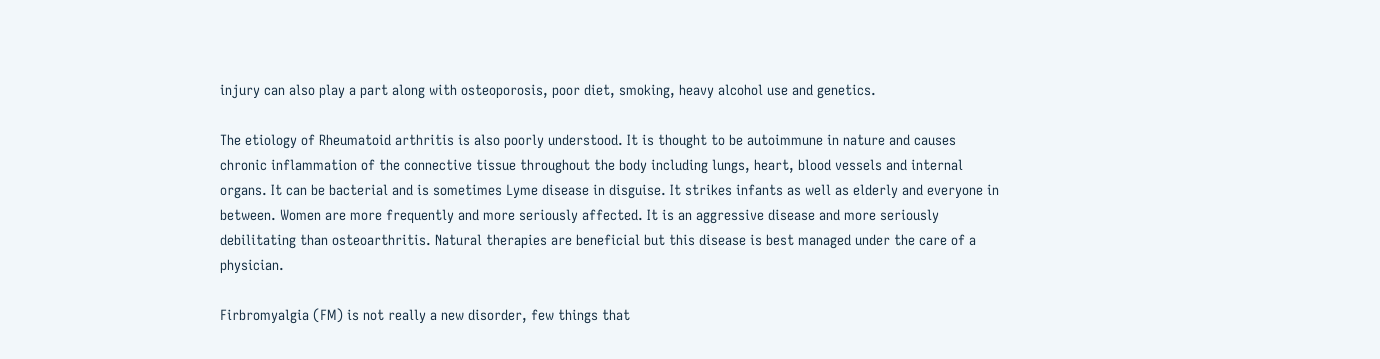injury can also play a part along with osteoporosis, poor diet, smoking, heavy alcohol use and genetics.

The etiology of Rheumatoid arthritis is also poorly understood. It is thought to be autoimmune in nature and causes chronic inflammation of the connective tissue throughout the body including lungs, heart, blood vessels and internal organs. It can be bacterial and is sometimes Lyme disease in disguise. It strikes infants as well as elderly and everyone in between. Women are more frequently and more seriously affected. It is an aggressive disease and more seriously debilitating than osteoarthritis. Natural therapies are beneficial but this disease is best managed under the care of a physician.

Firbromyalgia (FM) is not really a new disorder, few things that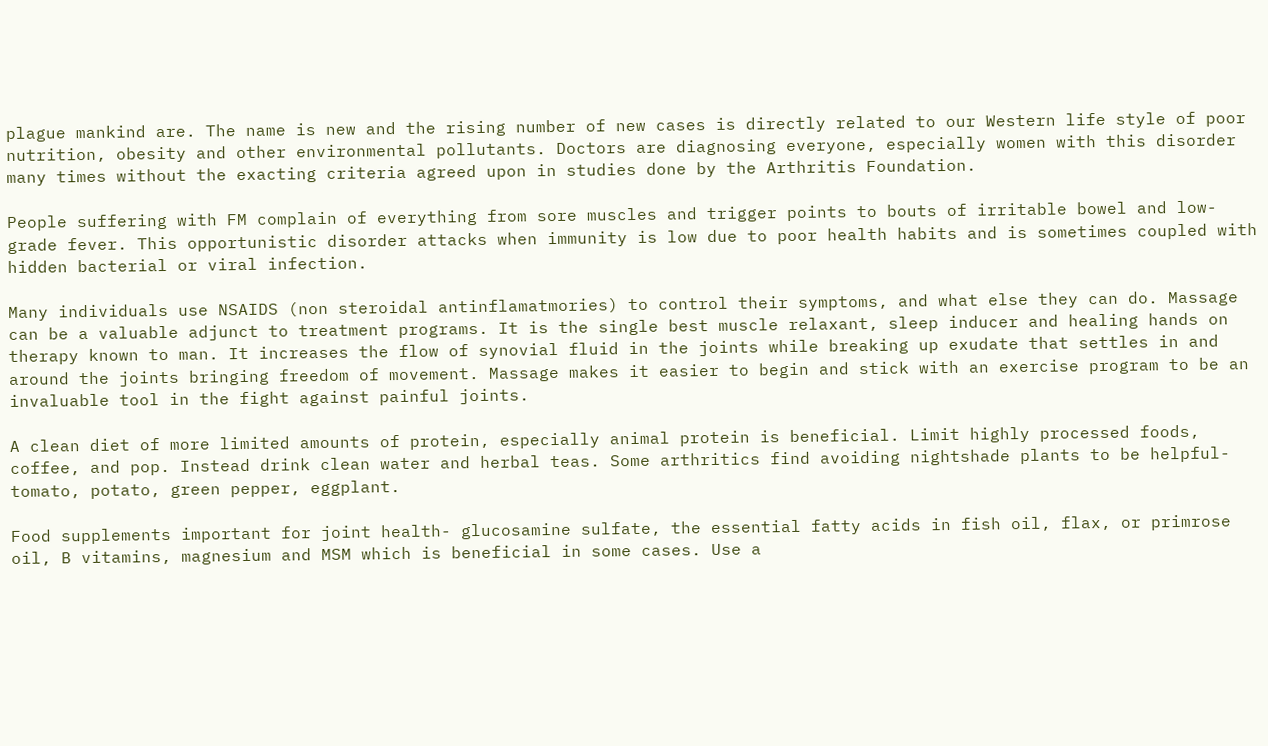plague mankind are. The name is new and the rising number of new cases is directly related to our Western life style of poor nutrition, obesity and other environmental pollutants. Doctors are diagnosing everyone, especially women with this disorder many times without the exacting criteria agreed upon in studies done by the Arthritis Foundation.

People suffering with FM complain of everything from sore muscles and trigger points to bouts of irritable bowel and low-grade fever. This opportunistic disorder attacks when immunity is low due to poor health habits and is sometimes coupled with hidden bacterial or viral infection.

Many individuals use NSAIDS (non steroidal antinflamatmories) to control their symptoms, and what else they can do. Massage can be a valuable adjunct to treatment programs. It is the single best muscle relaxant, sleep inducer and healing hands on therapy known to man. It increases the flow of synovial fluid in the joints while breaking up exudate that settles in and around the joints bringing freedom of movement. Massage makes it easier to begin and stick with an exercise program to be an invaluable tool in the fight against painful joints.

A clean diet of more limited amounts of protein, especially animal protein is beneficial. Limit highly processed foods, coffee, and pop. Instead drink clean water and herbal teas. Some arthritics find avoiding nightshade plants to be helpful- tomato, potato, green pepper, eggplant.

Food supplements important for joint health- glucosamine sulfate, the essential fatty acids in fish oil, flax, or primrose oil, B vitamins, magnesium and MSM which is beneficial in some cases. Use a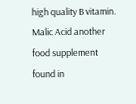high quality B vitamin. Malic Acid another food supplement found in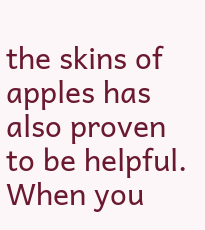the skins of apples has also proven to be helpful. When you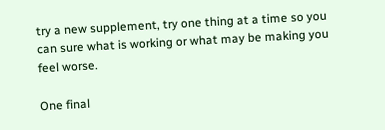try a new supplement, try one thing at a time so you can sure what is working or what may be making you feel worse.

One final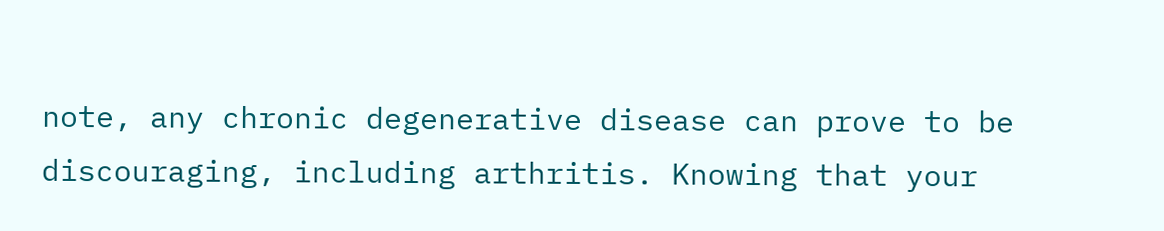note, any chronic degenerative disease can prove to be discouraging, including arthritis. Knowing that your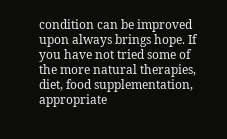condition can be improved upon always brings hope. If you have not tried some of the more natural therapies, diet, food supplementation, appropriate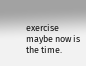exercise maybe now is the time.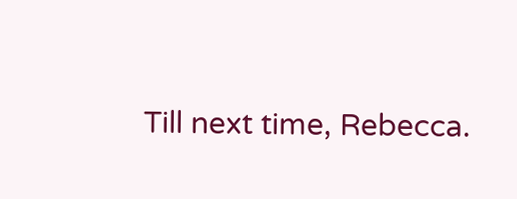Till next time, Rebecca.